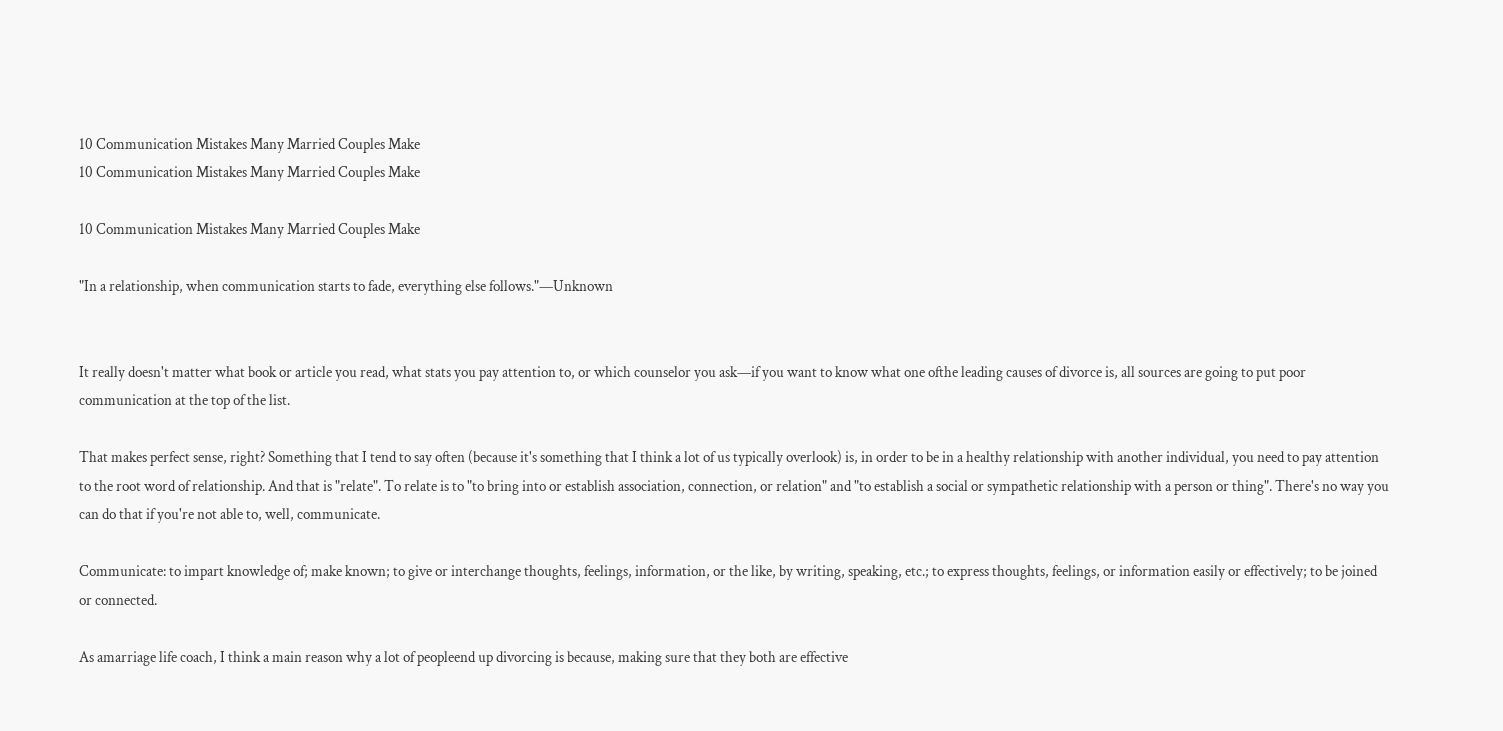10 Communication Mistakes Many Married Couples Make
10 Communication Mistakes Many Married Couples Make

10 Communication Mistakes Many Married Couples Make

"In a relationship, when communication starts to fade, everything else follows."—Unknown


It really doesn't matter what book or article you read, what stats you pay attention to, or which counselor you ask—if you want to know what one ofthe leading causes of divorce is, all sources are going to put poor communication at the top of the list.

That makes perfect sense, right? Something that I tend to say often (because it's something that I think a lot of us typically overlook) is, in order to be in a healthy relationship with another individual, you need to pay attention to the root word of relationship. And that is "relate". To relate is to "to bring into or establish association, connection, or relation" and "to establish a social or sympathetic relationship with a person or thing". There's no way you can do that if you're not able to, well, communicate.

Communicate: to impart knowledge of; make known; to give or interchange thoughts, feelings, information, or the like, by writing, speaking, etc.; to express thoughts, feelings, or information easily or effectively; to be joined or connected.

As amarriage life coach, I think a main reason why a lot of peopleend up divorcing is because, making sure that they both are effective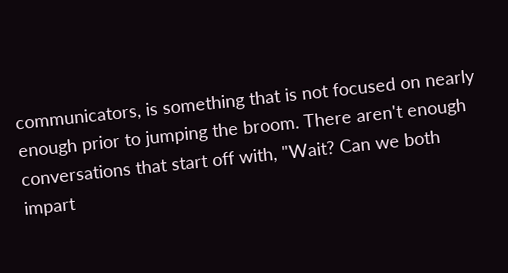communicators, is something that is not focused on nearly enough prior to jumping the broom. There aren't enough conversations that start off with, "Wait? Can we both impart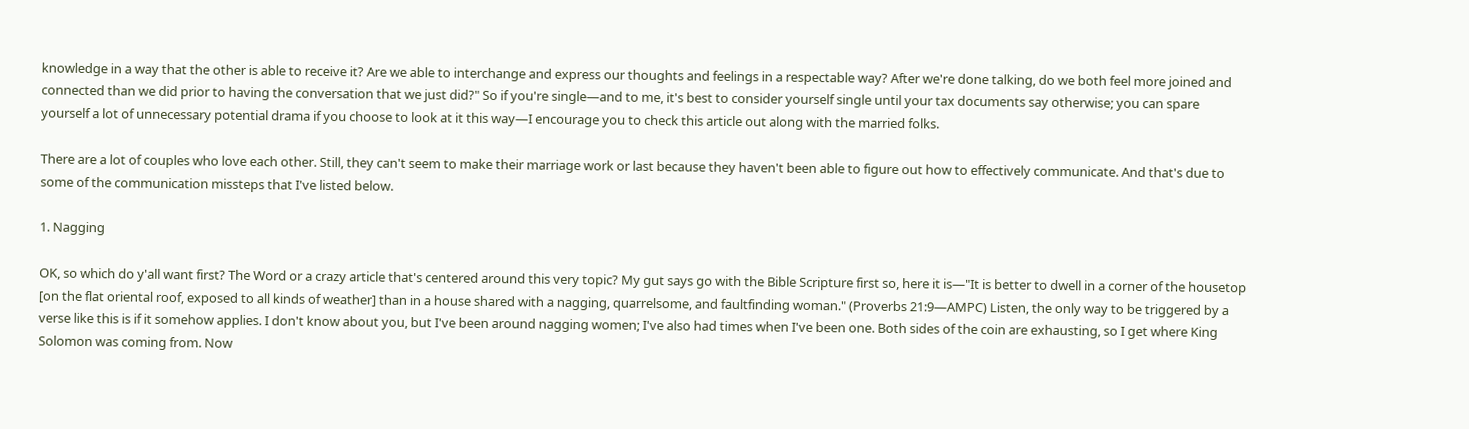knowledge in a way that the other is able to receive it? Are we able to interchange and express our thoughts and feelings in a respectable way? After we're done talking, do we both feel more joined and connected than we did prior to having the conversation that we just did?" So if you're single—and to me, it's best to consider yourself single until your tax documents say otherwise; you can spare yourself a lot of unnecessary potential drama if you choose to look at it this way—I encourage you to check this article out along with the married folks.

There are a lot of couples who love each other. Still, they can't seem to make their marriage work or last because they haven't been able to figure out how to effectively communicate. And that's due to some of the communication missteps that I've listed below.

1. Nagging

OK, so which do y'all want first? The Word or a crazy article that's centered around this very topic? My gut says go with the Bible Scripture first so, here it is—"It is better to dwell in a corner of the housetop [on the flat oriental roof, exposed to all kinds of weather] than in a house shared with a nagging, quarrelsome, and faultfinding woman." (Proverbs 21:9—AMPC) Listen, the only way to be triggered by a verse like this is if it somehow applies. I don't know about you, but I've been around nagging women; I've also had times when I've been one. Both sides of the coin are exhausting, so I get where King Solomon was coming from. Now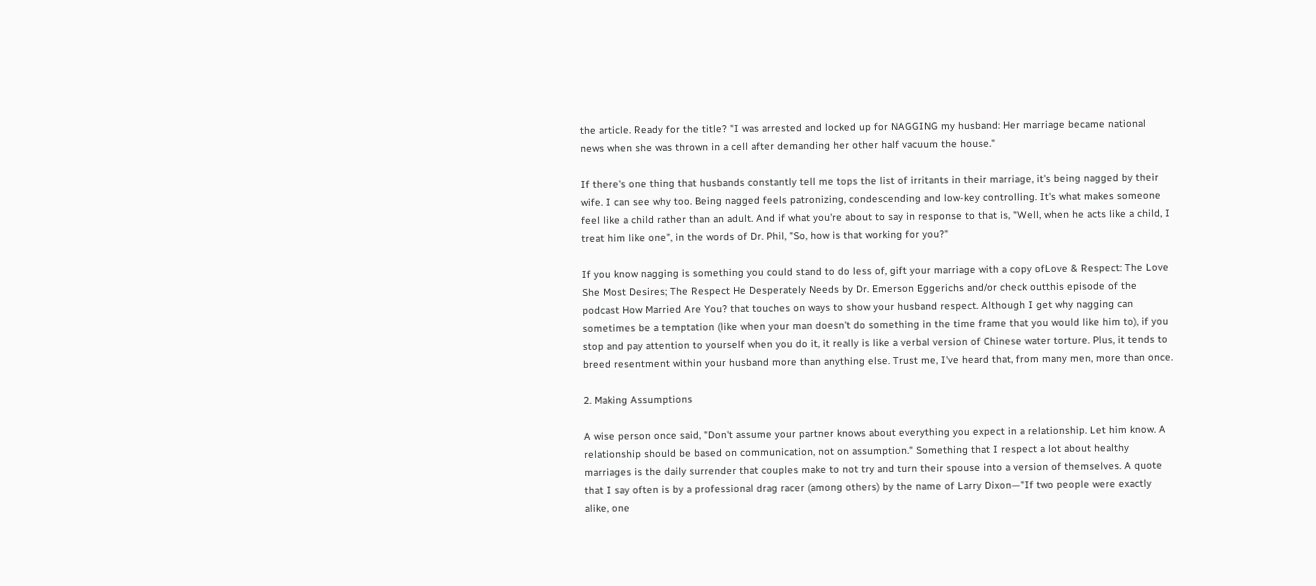the article. Ready for the title? "I was arrested and locked up for NAGGING my husband: Her marriage became national news when she was thrown in a cell after demanding her other half vacuum the house."

If there's one thing that husbands constantly tell me tops the list of irritants in their marriage, it's being nagged by their wife. I can see why too. Being nagged feels patronizing, condescending and low-key controlling. It's what makes someone feel like a child rather than an adult. And if what you're about to say in response to that is, "Well, when he acts like a child, I treat him like one", in the words of Dr. Phil, "So, how is that working for you?"

If you know nagging is something you could stand to do less of, gift your marriage with a copy ofLove & Respect: The Love She Most Desires; The Respect He Desperately Needs by Dr. Emerson Eggerichs and/or check outthis episode of the podcast How Married Are You? that touches on ways to show your husband respect. Although I get why nagging can sometimes be a temptation (like when your man doesn't do something in the time frame that you would like him to), if you stop and pay attention to yourself when you do it, it really is like a verbal version of Chinese water torture. Plus, it tends to breed resentment within your husband more than anything else. Trust me, I've heard that, from many men, more than once.

2. Making Assumptions

A wise person once said, "Don't assume your partner knows about everything you expect in a relationship. Let him know. A relationship should be based on communication, not on assumption." Something that I respect a lot about healthy marriages is the daily surrender that couples make to not try and turn their spouse into a version of themselves. A quote that I say often is by a professional drag racer (among others) by the name of Larry Dixon—"If two people were exactly alike, one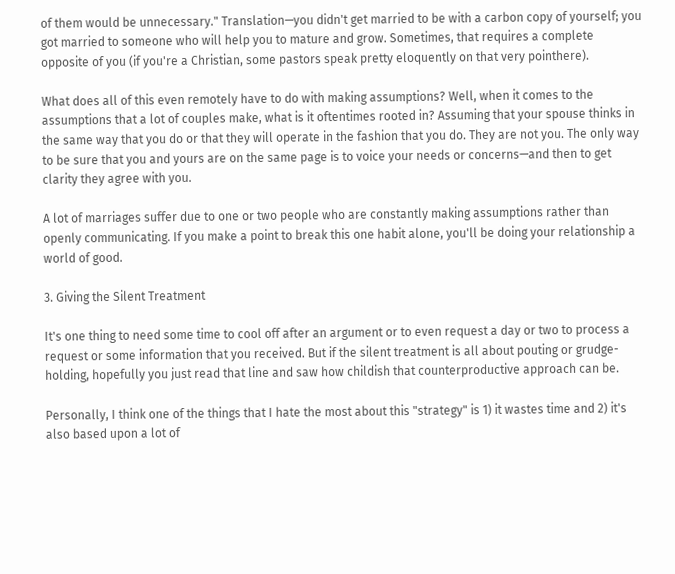of them would be unnecessary." Translation—you didn't get married to be with a carbon copy of yourself; you got married to someone who will help you to mature and grow. Sometimes, that requires a complete opposite of you (if you're a Christian, some pastors speak pretty eloquently on that very pointhere).

What does all of this even remotely have to do with making assumptions? Well, when it comes to the assumptions that a lot of couples make, what is it oftentimes rooted in? Assuming that your spouse thinks in the same way that you do or that they will operate in the fashion that you do. They are not you. The only way to be sure that you and yours are on the same page is to voice your needs or concerns—and then to get clarity they agree with you.

A lot of marriages suffer due to one or two people who are constantly making assumptions rather than openly communicating. If you make a point to break this one habit alone, you'll be doing your relationship a world of good.

3. Giving the Silent Treatment

It's one thing to need some time to cool off after an argument or to even request a day or two to process a request or some information that you received. But if the silent treatment is all about pouting or grudge-holding, hopefully you just read that line and saw how childish that counterproductive approach can be.

Personally, I think one of the things that I hate the most about this "strategy" is 1) it wastes time and 2) it's also based upon a lot of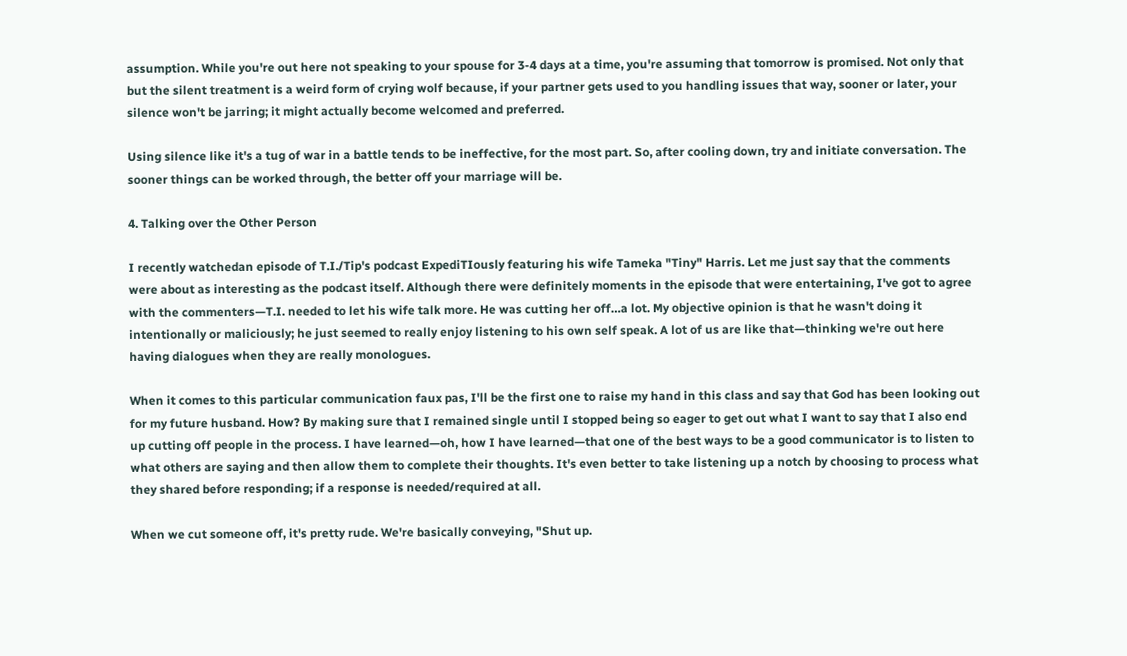assumption. While you're out here not speaking to your spouse for 3-4 days at a time, you're assuming that tomorrow is promised. Not only that but the silent treatment is a weird form of crying wolf because, if your partner gets used to you handling issues that way, sooner or later, your silence won't be jarring; it might actually become welcomed and preferred.

Using silence like it's a tug of war in a battle tends to be ineffective, for the most part. So, after cooling down, try and initiate conversation. The sooner things can be worked through, the better off your marriage will be.

4. Talking over the Other Person

I recently watchedan episode of T.I./Tip's podcast ExpediTIously featuring his wife Tameka "Tiny" Harris. Let me just say that the comments were about as interesting as the podcast itself. Although there were definitely moments in the episode that were entertaining, I've got to agree with the commenters—T.I. needed to let his wife talk more. He was cutting her off…a lot. My objective opinion is that he wasn't doing it intentionally or maliciously; he just seemed to really enjoy listening to his own self speak. A lot of us are like that—thinking we're out here having dialogues when they are really monologues.

When it comes to this particular communication faux pas, I'll be the first one to raise my hand in this class and say that God has been looking out for my future husband. How? By making sure that I remained single until I stopped being so eager to get out what I want to say that I also end up cutting off people in the process. I have learned—oh, how I have learned—that one of the best ways to be a good communicator is to listen to what others are saying and then allow them to complete their thoughts. It's even better to take listening up a notch by choosing to process what they shared before responding; if a response is needed/required at all.

When we cut someone off, it's pretty rude. We're basically conveying, "Shut up.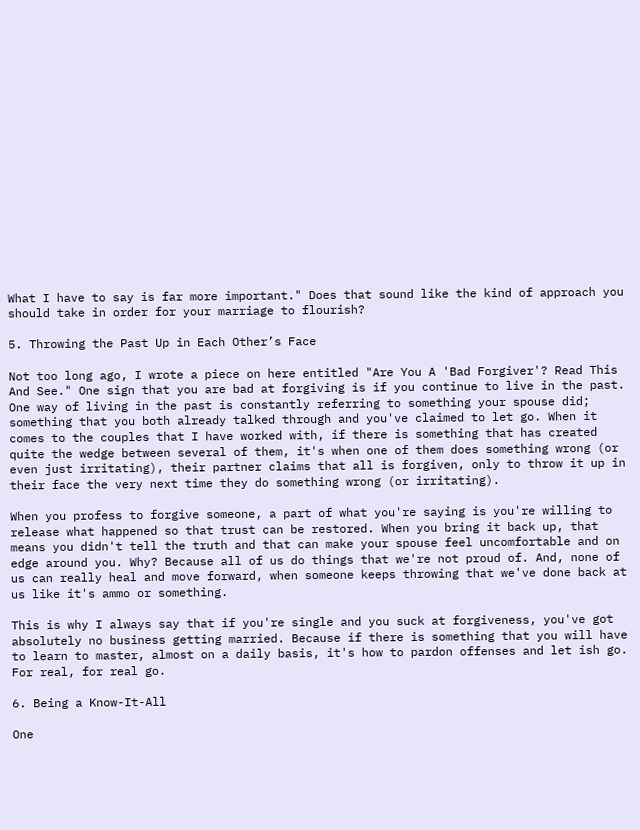What I have to say is far more important." Does that sound like the kind of approach you should take in order for your marriage to flourish?

5. Throwing the Past Up in Each Other’s Face

Not too long ago, I wrote a piece on here entitled "Are You A 'Bad Forgiver'? Read This And See." One sign that you are bad at forgiving is if you continue to live in the past. One way of living in the past is constantly referring to something your spouse did; something that you both already talked through and you've claimed to let go. When it comes to the couples that I have worked with, if there is something that has created quite the wedge between several of them, it's when one of them does something wrong (or even just irritating), their partner claims that all is forgiven, only to throw it up in their face the very next time they do something wrong (or irritating).

When you profess to forgive someone, a part of what you're saying is you're willing to release what happened so that trust can be restored. When you bring it back up, that means you didn't tell the truth and that can make your spouse feel uncomfortable and on edge around you. Why? Because all of us do things that we're not proud of. And, none of us can really heal and move forward, when someone keeps throwing that we've done back at us like it's ammo or something.

This is why I always say that if you're single and you suck at forgiveness, you've got absolutely no business getting married. Because if there is something that you will have to learn to master, almost on a daily basis, it's how to pardon offenses and let ish go. For real, for real go.

6. Being a Know-It-All

One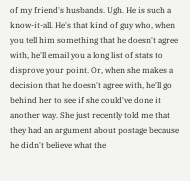of my friend's husbands. Ugh. He is such a know-it-all. He's that kind of guy who, when you tell him something that he doesn't agree with, he'll email you a long list of stats to disprove your point. Or, when she makes a decision that he doesn't agree with, he'll go behind her to see if she could've done it another way. She just recently told me that they had an argument about postage because he didn't believe what the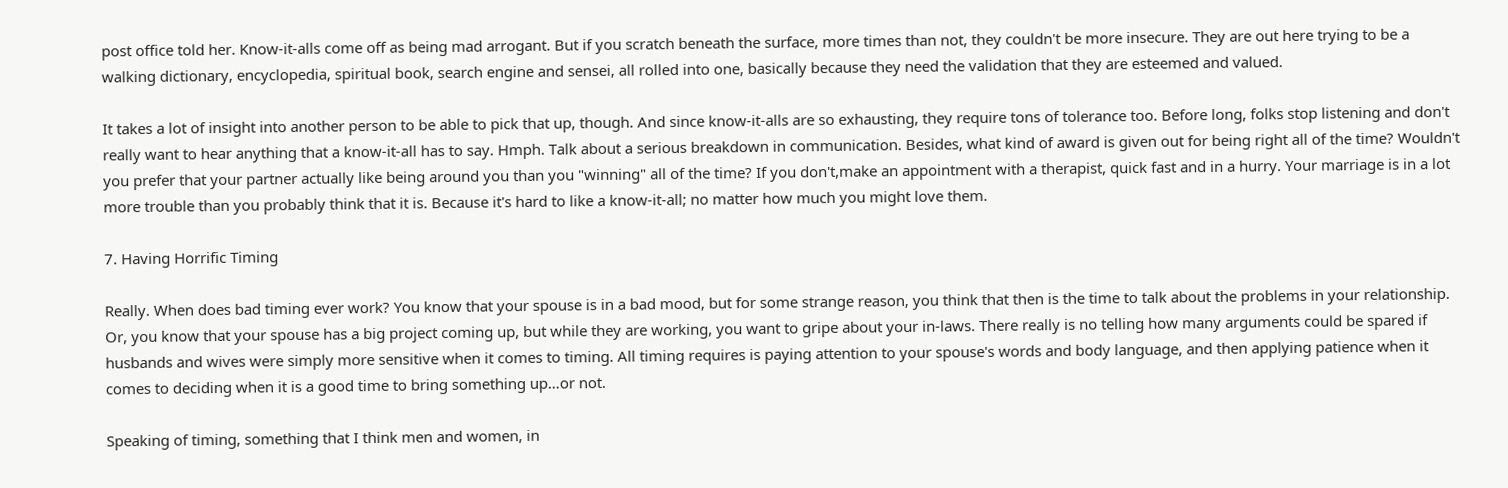post office told her. Know-it-alls come off as being mad arrogant. But if you scratch beneath the surface, more times than not, they couldn't be more insecure. They are out here trying to be a walking dictionary, encyclopedia, spiritual book, search engine and sensei, all rolled into one, basically because they need the validation that they are esteemed and valued.

It takes a lot of insight into another person to be able to pick that up, though. And since know-it-alls are so exhausting, they require tons of tolerance too. Before long, folks stop listening and don't really want to hear anything that a know-it-all has to say. Hmph. Talk about a serious breakdown in communication. Besides, what kind of award is given out for being right all of the time? Wouldn't you prefer that your partner actually like being around you than you "winning" all of the time? If you don't,make an appointment with a therapist, quick fast and in a hurry. Your marriage is in a lot more trouble than you probably think that it is. Because it's hard to like a know-it-all; no matter how much you might love them.

7. Having Horrific Timing

Really. When does bad timing ever work? You know that your spouse is in a bad mood, but for some strange reason, you think that then is the time to talk about the problems in your relationship. Or, you know that your spouse has a big project coming up, but while they are working, you want to gripe about your in-laws. There really is no telling how many arguments could be spared if husbands and wives were simply more sensitive when it comes to timing. All timing requires is paying attention to your spouse's words and body language, and then applying patience when it comes to deciding when it is a good time to bring something up…or not.

Speaking of timing, something that I think men and women, in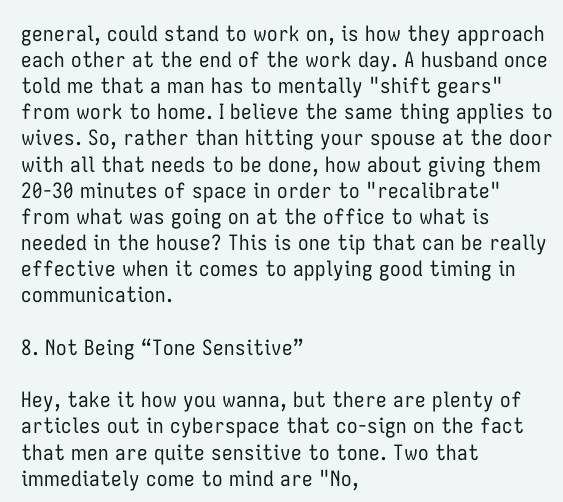general, could stand to work on, is how they approach each other at the end of the work day. A husband once told me that a man has to mentally "shift gears" from work to home. I believe the same thing applies to wives. So, rather than hitting your spouse at the door with all that needs to be done, how about giving them 20-30 minutes of space in order to "recalibrate" from what was going on at the office to what is needed in the house? This is one tip that can be really effective when it comes to applying good timing in communication.

8. Not Being “Tone Sensitive”

Hey, take it how you wanna, but there are plenty of articles out in cyberspace that co-sign on the fact that men are quite sensitive to tone. Two that immediately come to mind are "No,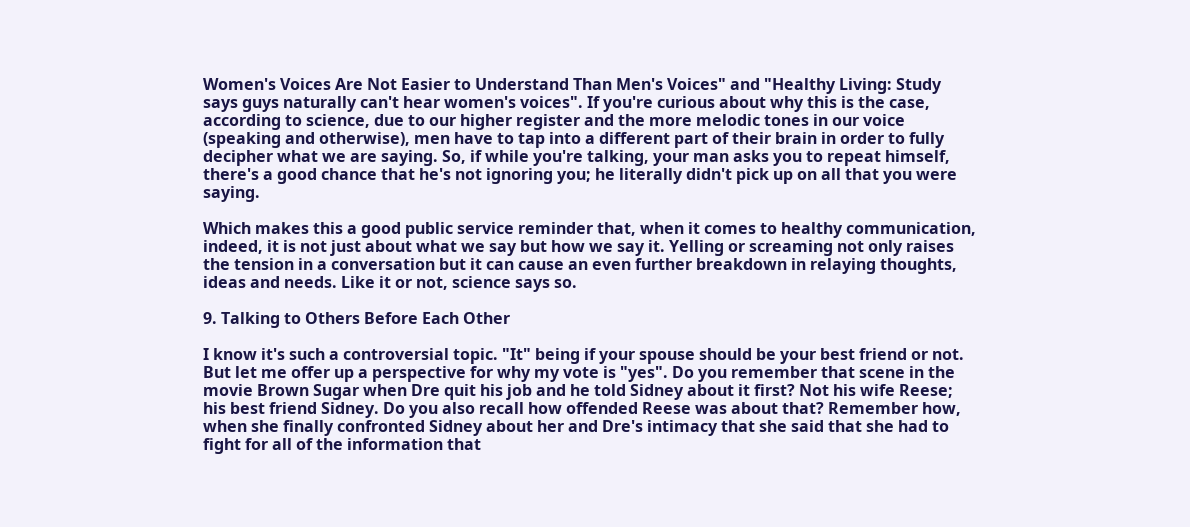Women's Voices Are Not Easier to Understand Than Men's Voices" and "Healthy Living: Study says guys naturally can't hear women's voices". If you're curious about why this is the case, according to science, due to our higher register and the more melodic tones in our voice (speaking and otherwise), men have to tap into a different part of their brain in order to fully decipher what we are saying. So, if while you're talking, your man asks you to repeat himself, there's a good chance that he's not ignoring you; he literally didn't pick up on all that you were saying.

Which makes this a good public service reminder that, when it comes to healthy communication, indeed, it is not just about what we say but how we say it. Yelling or screaming not only raises the tension in a conversation but it can cause an even further breakdown in relaying thoughts, ideas and needs. Like it or not, science says so.

9. Talking to Others Before Each Other

I know it's such a controversial topic. "It" being if your spouse should be your best friend or not. But let me offer up a perspective for why my vote is "yes". Do you remember that scene in the movie Brown Sugar when Dre quit his job and he told Sidney about it first? Not his wife Reese; his best friend Sidney. Do you also recall how offended Reese was about that? Remember how, when she finally confronted Sidney about her and Dre's intimacy that she said that she had to fight for all of the information that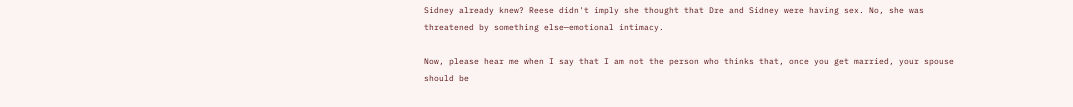Sidney already knew? Reese didn't imply she thought that Dre and Sidney were having sex. No, she was threatened by something else—emotional intimacy.

Now, please hear me when I say that I am not the person who thinks that, once you get married, your spouse should be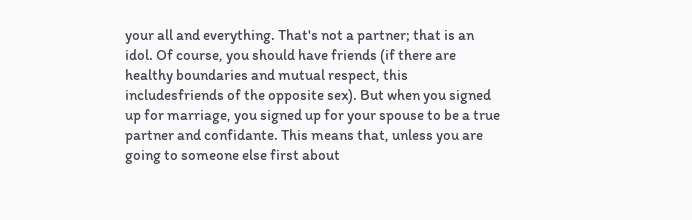your all and everything. That's not a partner; that is an idol. Of course, you should have friends (if there are healthy boundaries and mutual respect, this includesfriends of the opposite sex). But when you signed up for marriage, you signed up for your spouse to be a true partner and confidante. This means that, unless you are going to someone else first about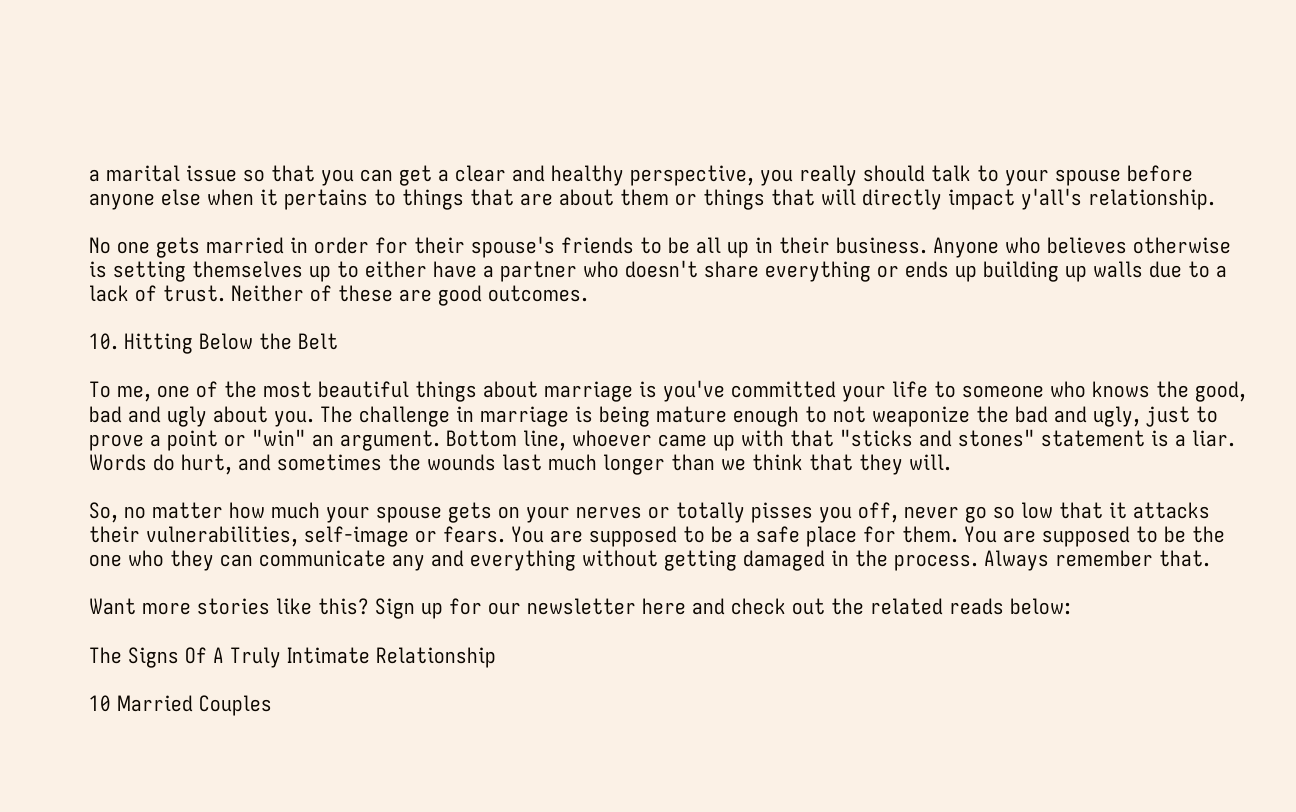a marital issue so that you can get a clear and healthy perspective, you really should talk to your spouse before anyone else when it pertains to things that are about them or things that will directly impact y'all's relationship.

No one gets married in order for their spouse's friends to be all up in their business. Anyone who believes otherwise is setting themselves up to either have a partner who doesn't share everything or ends up building up walls due to a lack of trust. Neither of these are good outcomes.

10. Hitting Below the Belt

To me, one of the most beautiful things about marriage is you've committed your life to someone who knows the good, bad and ugly about you. The challenge in marriage is being mature enough to not weaponize the bad and ugly, just to prove a point or "win" an argument. Bottom line, whoever came up with that "sticks and stones" statement is a liar. Words do hurt, and sometimes the wounds last much longer than we think that they will.

So, no matter how much your spouse gets on your nerves or totally pisses you off, never go so low that it attacks their vulnerabilities, self-image or fears. You are supposed to be a safe place for them. You are supposed to be the one who they can communicate any and everything without getting damaged in the process. Always remember that.

Want more stories like this? Sign up for our newsletter here and check out the related reads below:

The Signs Of A Truly Intimate Relationship

10 Married Couples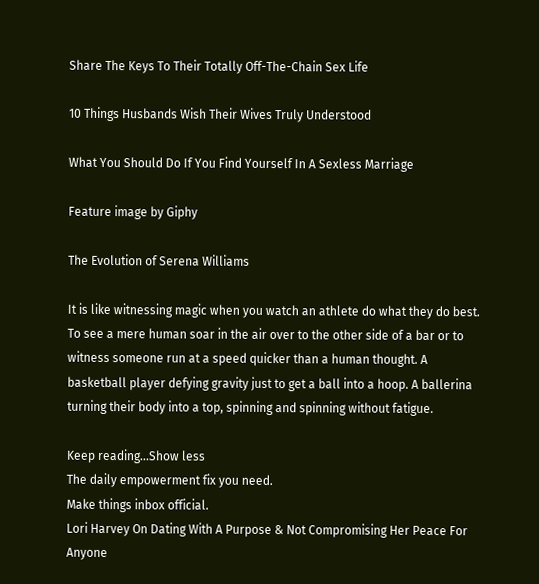Share The Keys To Their Totally Off-The-Chain Sex Life

10 Things Husbands Wish Their Wives Truly Understood

What You Should Do If You Find Yourself In A Sexless Marriage

Feature image by Giphy

The Evolution of Serena Williams

It is like witnessing magic when you watch an athlete do what they do best. To see a mere human soar in the air over to the other side of a bar or to witness someone run at a speed quicker than a human thought. A basketball player defying gravity just to get a ball into a hoop. A ballerina turning their body into a top, spinning and spinning without fatigue.

Keep reading...Show less
The daily empowerment fix you need.
Make things inbox official.
Lori Harvey On Dating With A Purpose & Not Compromising Her Peace For Anyone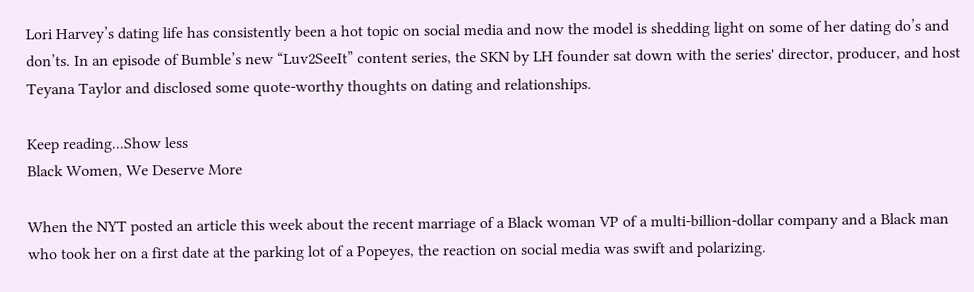Lori Harvey’s dating life has consistently been a hot topic on social media and now the model is shedding light on some of her dating do’s and don’ts. In an episode of Bumble’s new “Luv2SeeIt” content series, the SKN by LH founder sat down with the series' director, producer, and host Teyana Taylor and disclosed some quote-worthy thoughts on dating and relationships.

Keep reading...Show less
Black Women, We Deserve More

When the NYT posted an article this week about the recent marriage of a Black woman VP of a multi-billion-dollar company and a Black man who took her on a first date at the parking lot of a Popeyes, the reaction on social media was swift and polarizing.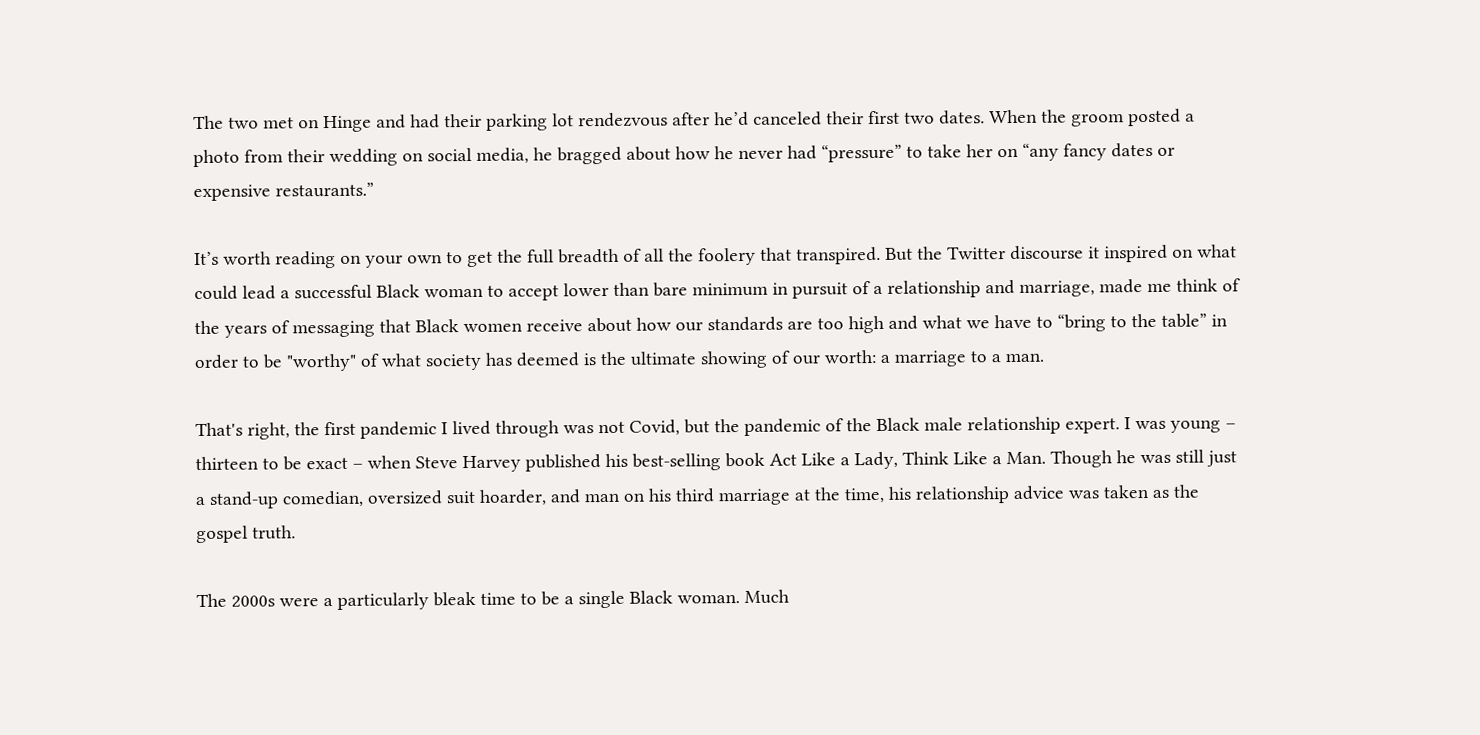The two met on Hinge and had their parking lot rendezvous after he’d canceled their first two dates. When the groom posted a photo from their wedding on social media, he bragged about how he never had “pressure” to take her on “any fancy dates or expensive restaurants.”

It’s worth reading on your own to get the full breadth of all the foolery that transpired. But the Twitter discourse it inspired on what could lead a successful Black woman to accept lower than bare minimum in pursuit of a relationship and marriage, made me think of the years of messaging that Black women receive about how our standards are too high and what we have to “bring to the table” in order to be "worthy" of what society has deemed is the ultimate showing of our worth: a marriage to a man.

That's right, the first pandemic I lived through was not Covid, but the pandemic of the Black male relationship expert. I was young – thirteen to be exact – when Steve Harvey published his best-selling book Act Like a Lady, Think Like a Man. Though he was still just a stand-up comedian, oversized suit hoarder, and man on his third marriage at the time, his relationship advice was taken as the gospel truth.

The 2000s were a particularly bleak time to be a single Black woman. Much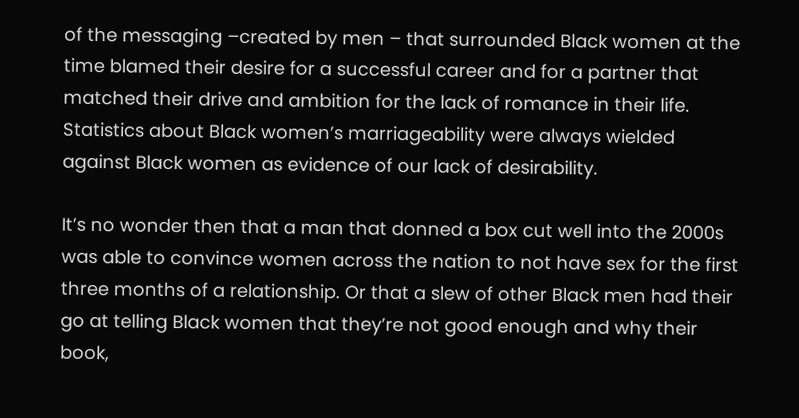of the messaging –created by men – that surrounded Black women at the time blamed their desire for a successful career and for a partner that matched their drive and ambition for the lack of romance in their life. Statistics about Black women’s marriageability were always wielded against Black women as evidence of our lack of desirability.

It’s no wonder then that a man that donned a box cut well into the 2000s was able to convince women across the nation to not have sex for the first three months of a relationship. Or that a slew of other Black men had their go at telling Black women that they’re not good enough and why their book,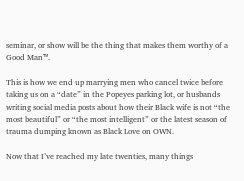seminar, or show will be the thing that makes them worthy of a Good Man™.

This is how we end up marrying men who cancel twice before taking us on a “date” in the Popeyes parking lot, or husbands writing social media posts about how their Black wife is not “the most beautiful” or “the most intelligent” or the latest season of trauma dumping known as Black Love on OWN.

Now that I’ve reached my late twenties, many things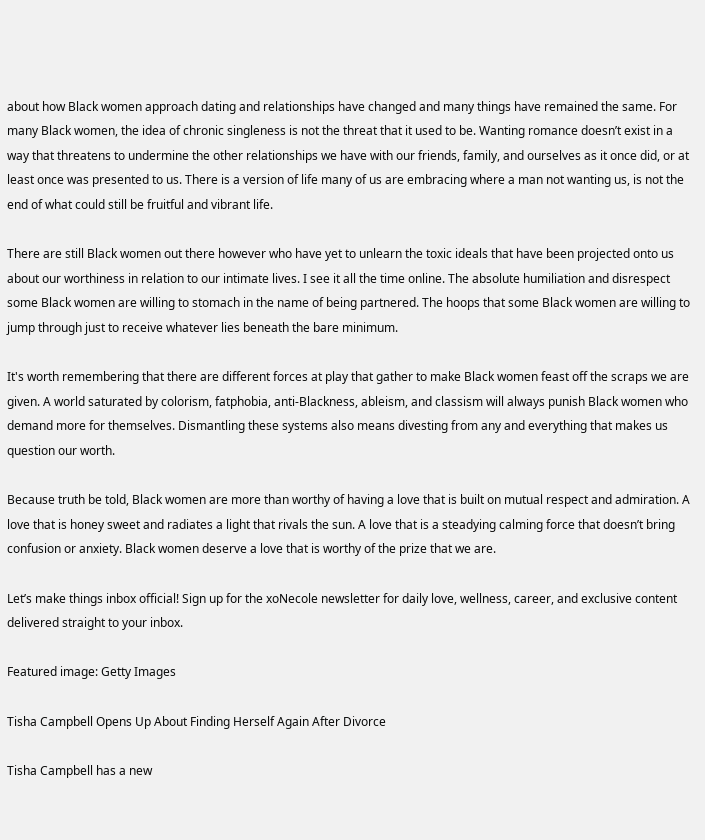about how Black women approach dating and relationships have changed and many things have remained the same. For many Black women, the idea of chronic singleness is not the threat that it used to be. Wanting romance doesn’t exist in a way that threatens to undermine the other relationships we have with our friends, family, and ourselves as it once did, or at least once was presented to us. There is a version of life many of us are embracing where a man not wanting us, is not the end of what could still be fruitful and vibrant life.

There are still Black women out there however who have yet to unlearn the toxic ideals that have been projected onto us about our worthiness in relation to our intimate lives. I see it all the time online. The absolute humiliation and disrespect some Black women are willing to stomach in the name of being partnered. The hoops that some Black women are willing to jump through just to receive whatever lies beneath the bare minimum.

It's worth remembering that there are different forces at play that gather to make Black women feast off the scraps we are given. A world saturated by colorism, fatphobia, anti-Blackness, ableism, and classism will always punish Black women who demand more for themselves. Dismantling these systems also means divesting from any and everything that makes us question our worth.

Because truth be told, Black women are more than worthy of having a love that is built on mutual respect and admiration. A love that is honey sweet and radiates a light that rivals the sun. A love that is a steadying calming force that doesn’t bring confusion or anxiety. Black women deserve a love that is worthy of the prize that we are.

Let’s make things inbox official! Sign up for the xoNecole newsletter for daily love, wellness, career, and exclusive content delivered straight to your inbox.

Featured image: Getty Images

Tisha Campbell Opens Up About Finding Herself Again After Divorce

Tisha Campbell has a new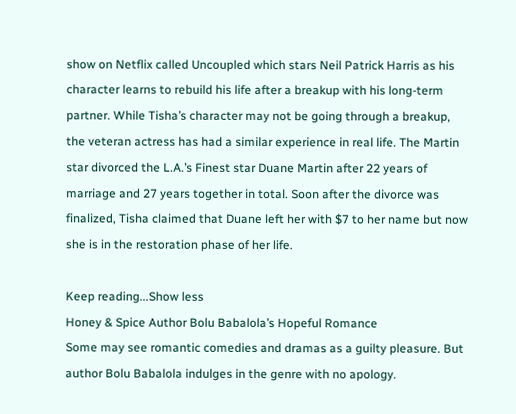show on Netflix called Uncoupled which stars Neil Patrick Harris as his character learns to rebuild his life after a breakup with his long-term partner. While Tisha’s character may not be going through a breakup, the veteran actress has had a similar experience in real life. The Martin star divorced the L.A.’s Finest star Duane Martin after 22 years of marriage and 27 years together in total. Soon after the divorce was finalized, Tisha claimed that Duane left her with $7 to her name but now she is in the restoration phase of her life.

Keep reading...Show less
Honey & Spice Author Bolu Babalola’s Hopeful Romance
Some may see romantic comedies and dramas as a guilty pleasure. But author Bolu Babalola indulges in the genre with no apology.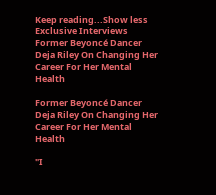Keep reading...Show less
Exclusive Interviews
Former Beyoncé Dancer Deja Riley On Changing Her Career For Her Mental Health

Former Beyoncé Dancer Deja Riley On Changing Her Career For Her Mental Health

"I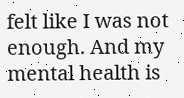felt like I was not enough. And my mental health is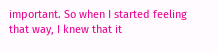important. So when I started feeling that way, I knew that it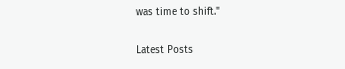was time to shift."

Latest Posts